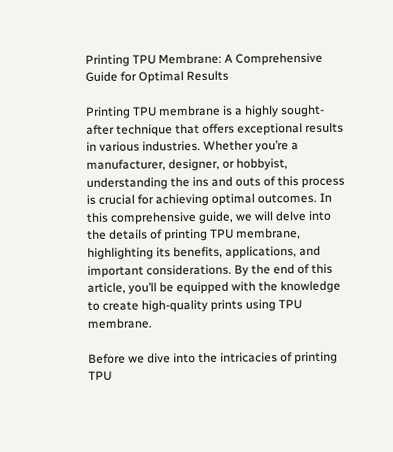Printing TPU Membrane: A Comprehensive Guide for Optimal Results

Printing TPU membrane is a highly sought-after technique that offers exceptional results in various industries. Whether you’re a manufacturer, designer, or hobbyist, understanding the ins and outs of this process is crucial for achieving optimal outcomes. In this comprehensive guide, we will delve into the details of printing TPU membrane, highlighting its benefits, applications, and important considerations. By the end of this article, you’ll be equipped with the knowledge to create high-quality prints using TPU membrane.

Before we dive into the intricacies of printing TPU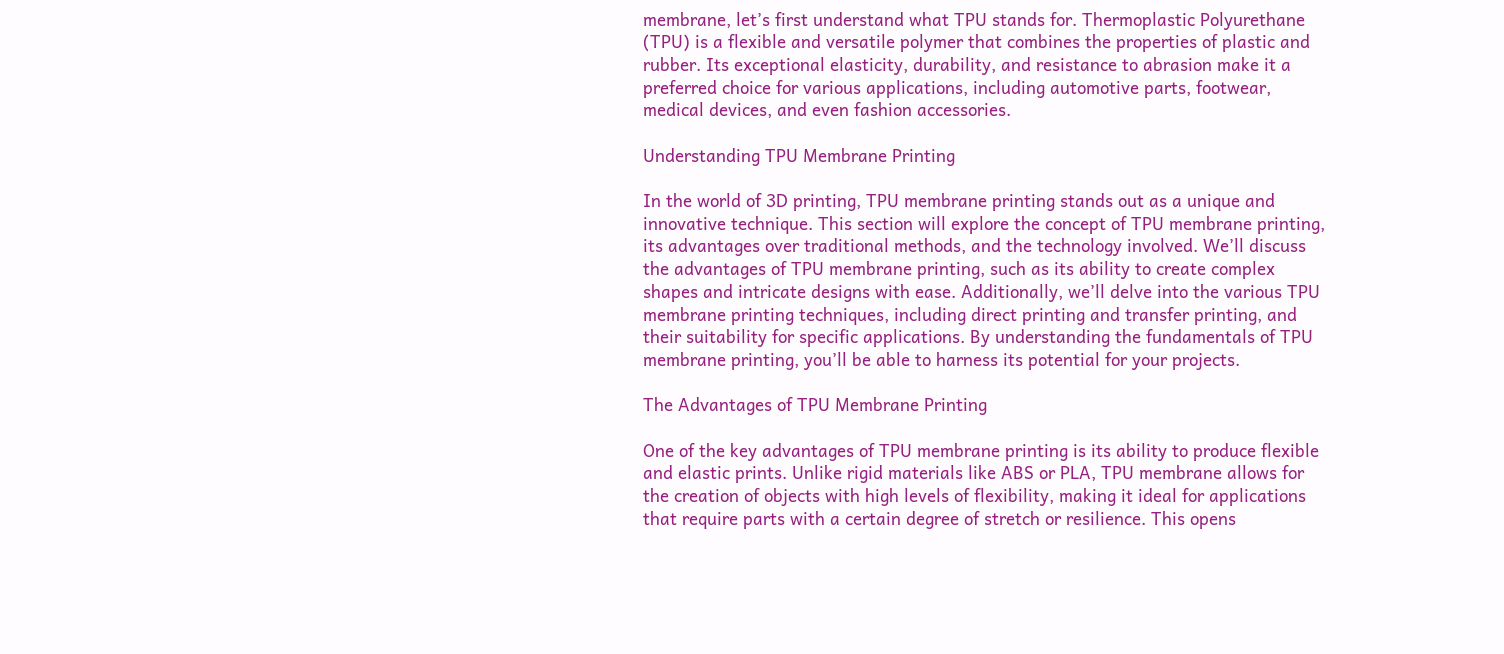membrane, let’s first understand what TPU stands for. Thermoplastic Polyurethane (TPU) is a flexible and versatile polymer that combines the properties of plastic and rubber. Its exceptional elasticity, durability, and resistance to abrasion make it a preferred choice for various applications, including automotive parts, footwear, medical devices, and even fashion accessories.

Understanding TPU Membrane Printing

In the world of 3D printing, TPU membrane printing stands out as a unique and innovative technique. This section will explore the concept of TPU membrane printing, its advantages over traditional methods, and the technology involved. We’ll discuss the advantages of TPU membrane printing, such as its ability to create complex shapes and intricate designs with ease. Additionally, we’ll delve into the various TPU membrane printing techniques, including direct printing and transfer printing, and their suitability for specific applications. By understanding the fundamentals of TPU membrane printing, you’ll be able to harness its potential for your projects.

The Advantages of TPU Membrane Printing

One of the key advantages of TPU membrane printing is its ability to produce flexible and elastic prints. Unlike rigid materials like ABS or PLA, TPU membrane allows for the creation of objects with high levels of flexibility, making it ideal for applications that require parts with a certain degree of stretch or resilience. This opens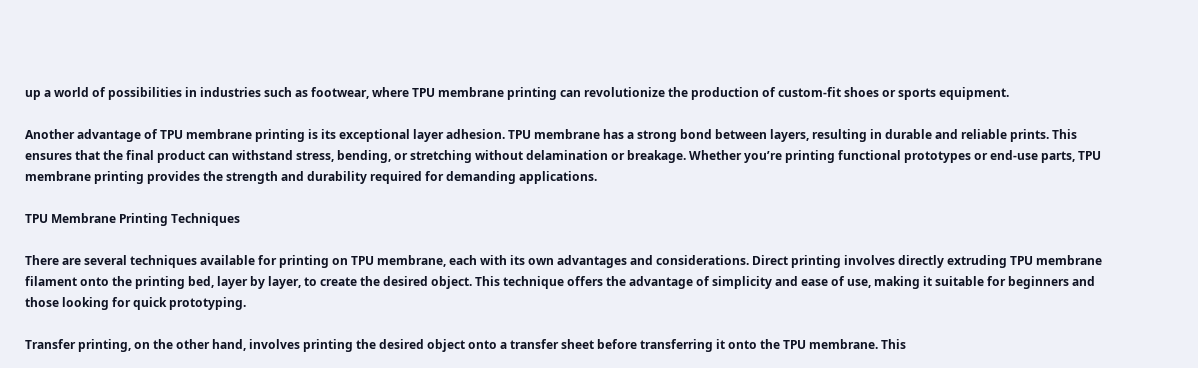up a world of possibilities in industries such as footwear, where TPU membrane printing can revolutionize the production of custom-fit shoes or sports equipment.

Another advantage of TPU membrane printing is its exceptional layer adhesion. TPU membrane has a strong bond between layers, resulting in durable and reliable prints. This ensures that the final product can withstand stress, bending, or stretching without delamination or breakage. Whether you’re printing functional prototypes or end-use parts, TPU membrane printing provides the strength and durability required for demanding applications.

TPU Membrane Printing Techniques

There are several techniques available for printing on TPU membrane, each with its own advantages and considerations. Direct printing involves directly extruding TPU membrane filament onto the printing bed, layer by layer, to create the desired object. This technique offers the advantage of simplicity and ease of use, making it suitable for beginners and those looking for quick prototyping.

Transfer printing, on the other hand, involves printing the desired object onto a transfer sheet before transferring it onto the TPU membrane. This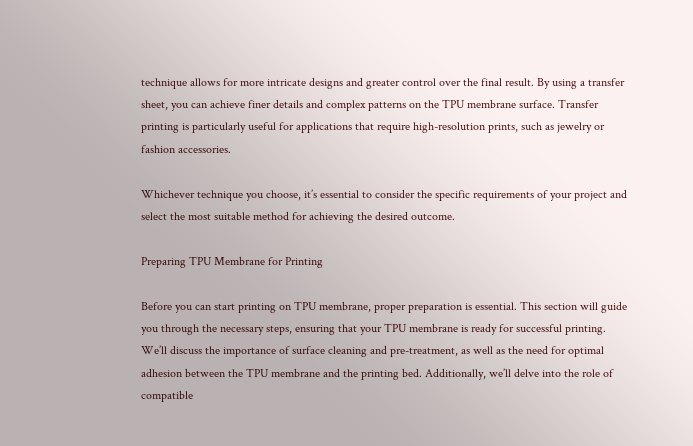technique allows for more intricate designs and greater control over the final result. By using a transfer sheet, you can achieve finer details and complex patterns on the TPU membrane surface. Transfer printing is particularly useful for applications that require high-resolution prints, such as jewelry or fashion accessories.

Whichever technique you choose, it’s essential to consider the specific requirements of your project and select the most suitable method for achieving the desired outcome.

Preparing TPU Membrane for Printing

Before you can start printing on TPU membrane, proper preparation is essential. This section will guide you through the necessary steps, ensuring that your TPU membrane is ready for successful printing. We’ll discuss the importance of surface cleaning and pre-treatment, as well as the need for optimal adhesion between the TPU membrane and the printing bed. Additionally, we’ll delve into the role of compatible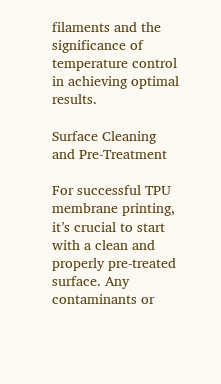filaments and the significance of temperature control in achieving optimal results.

Surface Cleaning and Pre-Treatment

For successful TPU membrane printing, it’s crucial to start with a clean and properly pre-treated surface. Any contaminants or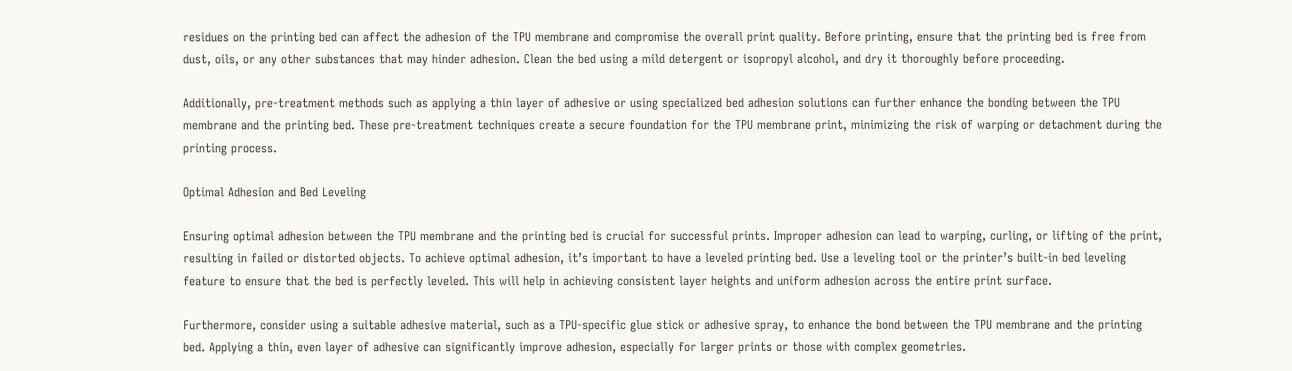residues on the printing bed can affect the adhesion of the TPU membrane and compromise the overall print quality. Before printing, ensure that the printing bed is free from dust, oils, or any other substances that may hinder adhesion. Clean the bed using a mild detergent or isopropyl alcohol, and dry it thoroughly before proceeding.

Additionally, pre-treatment methods such as applying a thin layer of adhesive or using specialized bed adhesion solutions can further enhance the bonding between the TPU membrane and the printing bed. These pre-treatment techniques create a secure foundation for the TPU membrane print, minimizing the risk of warping or detachment during the printing process.

Optimal Adhesion and Bed Leveling

Ensuring optimal adhesion between the TPU membrane and the printing bed is crucial for successful prints. Improper adhesion can lead to warping, curling, or lifting of the print, resulting in failed or distorted objects. To achieve optimal adhesion, it’s important to have a leveled printing bed. Use a leveling tool or the printer’s built-in bed leveling feature to ensure that the bed is perfectly leveled. This will help in achieving consistent layer heights and uniform adhesion across the entire print surface.

Furthermore, consider using a suitable adhesive material, such as a TPU-specific glue stick or adhesive spray, to enhance the bond between the TPU membrane and the printing bed. Applying a thin, even layer of adhesive can significantly improve adhesion, especially for larger prints or those with complex geometries.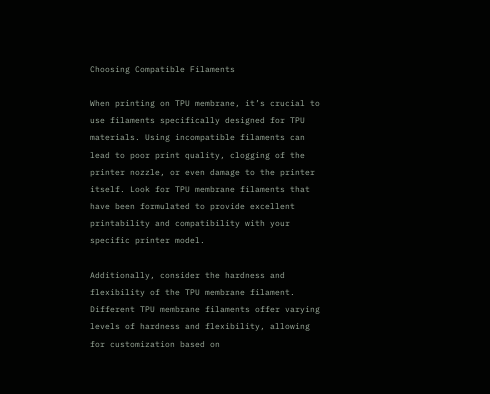Choosing Compatible Filaments

When printing on TPU membrane, it’s crucial to use filaments specifically designed for TPU materials. Using incompatible filaments can lead to poor print quality, clogging of the printer nozzle, or even damage to the printer itself. Look for TPU membrane filaments that have been formulated to provide excellent printability and compatibility with your specific printer model.

Additionally, consider the hardness and flexibility of the TPU membrane filament. Different TPU membrane filaments offer varying levels of hardness and flexibility, allowing for customization based on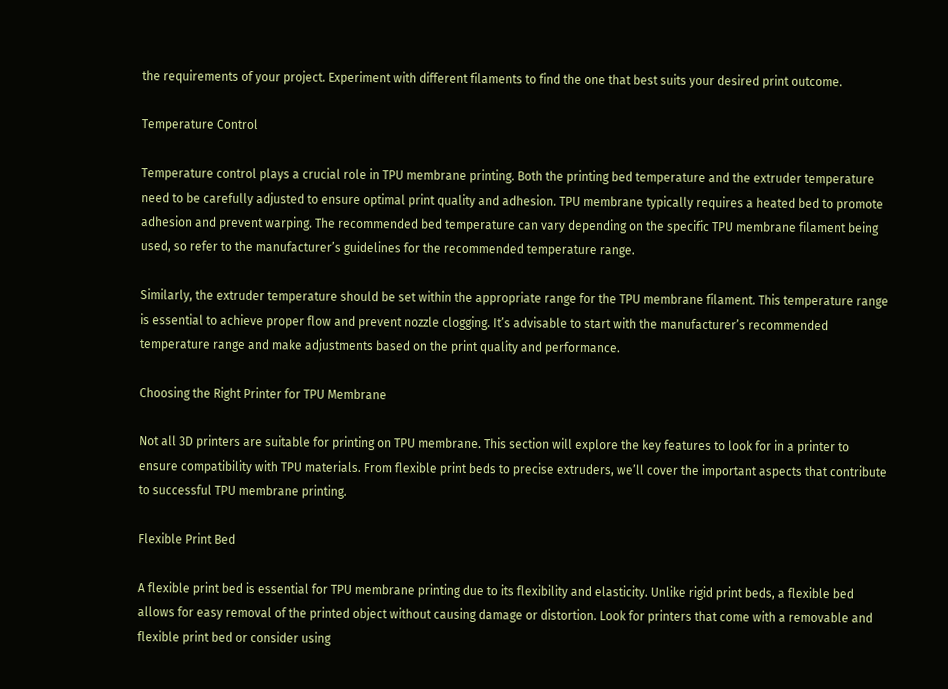the requirements of your project. Experiment with different filaments to find the one that best suits your desired print outcome.

Temperature Control

Temperature control plays a crucial role in TPU membrane printing. Both the printing bed temperature and the extruder temperature need to be carefully adjusted to ensure optimal print quality and adhesion. TPU membrane typically requires a heated bed to promote adhesion and prevent warping. The recommended bed temperature can vary depending on the specific TPU membrane filament being used, so refer to the manufacturer’s guidelines for the recommended temperature range.

Similarly, the extruder temperature should be set within the appropriate range for the TPU membrane filament. This temperature range is essential to achieve proper flow and prevent nozzle clogging. It’s advisable to start with the manufacturer’s recommended temperature range and make adjustments based on the print quality and performance.

Choosing the Right Printer for TPU Membrane

Not all 3D printers are suitable for printing on TPU membrane. This section will explore the key features to look for in a printer to ensure compatibility with TPU materials. From flexible print beds to precise extruders, we’ll cover the important aspects that contribute to successful TPU membrane printing.

Flexible Print Bed

A flexible print bed is essential for TPU membrane printing due to its flexibility and elasticity. Unlike rigid print beds, a flexible bed allows for easy removal of the printed object without causing damage or distortion. Look for printers that come with a removable and flexible print bed or consider using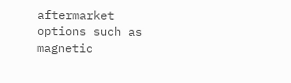aftermarket options such as magnetic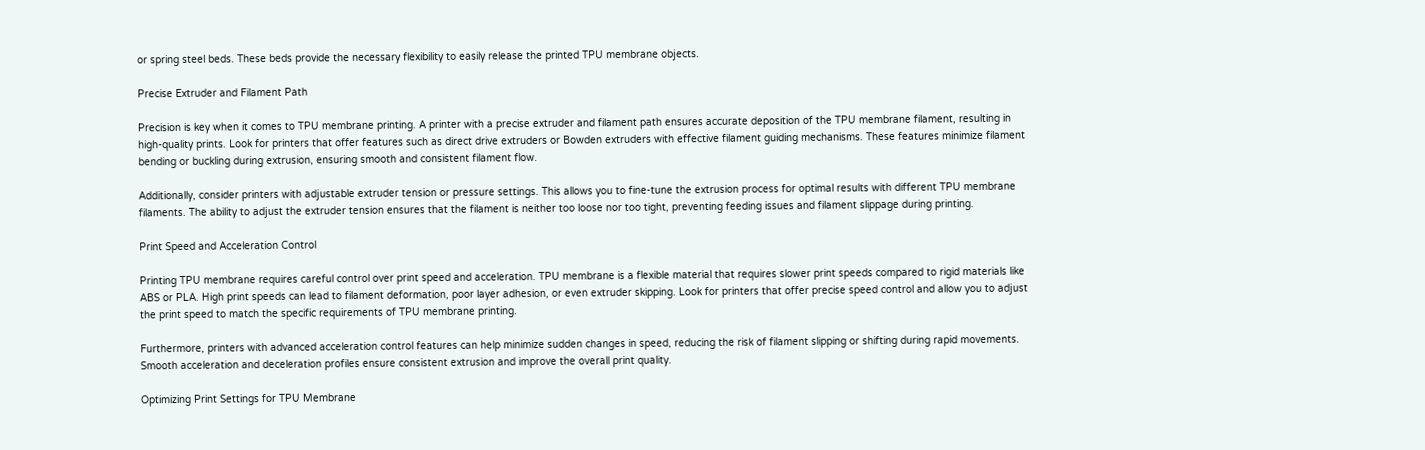or spring steel beds. These beds provide the necessary flexibility to easily release the printed TPU membrane objects.

Precise Extruder and Filament Path

Precision is key when it comes to TPU membrane printing. A printer with a precise extruder and filament path ensures accurate deposition of the TPU membrane filament, resulting in high-quality prints. Look for printers that offer features such as direct drive extruders or Bowden extruders with effective filament guiding mechanisms. These features minimize filament bending or buckling during extrusion, ensuring smooth and consistent filament flow.

Additionally, consider printers with adjustable extruder tension or pressure settings. This allows you to fine-tune the extrusion process for optimal results with different TPU membrane filaments. The ability to adjust the extruder tension ensures that the filament is neither too loose nor too tight, preventing feeding issues and filament slippage during printing.

Print Speed and Acceleration Control

Printing TPU membrane requires careful control over print speed and acceleration. TPU membrane is a flexible material that requires slower print speeds compared to rigid materials like ABS or PLA. High print speeds can lead to filament deformation, poor layer adhesion, or even extruder skipping. Look for printers that offer precise speed control and allow you to adjust the print speed to match the specific requirements of TPU membrane printing.

Furthermore, printers with advanced acceleration control features can help minimize sudden changes in speed, reducing the risk of filament slipping or shifting during rapid movements. Smooth acceleration and deceleration profiles ensure consistent extrusion and improve the overall print quality.

Optimizing Print Settings for TPU Membrane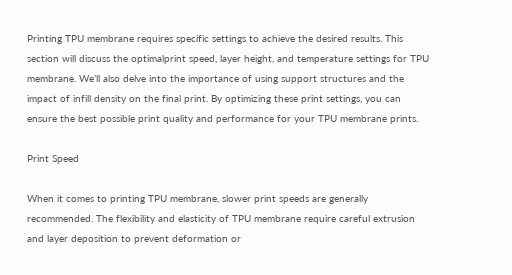Printing TPU membrane requires specific settings to achieve the desired results. This section will discuss the optimalprint speed, layer height, and temperature settings for TPU membrane. We’ll also delve into the importance of using support structures and the impact of infill density on the final print. By optimizing these print settings, you can ensure the best possible print quality and performance for your TPU membrane prints.

Print Speed

When it comes to printing TPU membrane, slower print speeds are generally recommended. The flexibility and elasticity of TPU membrane require careful extrusion and layer deposition to prevent deformation or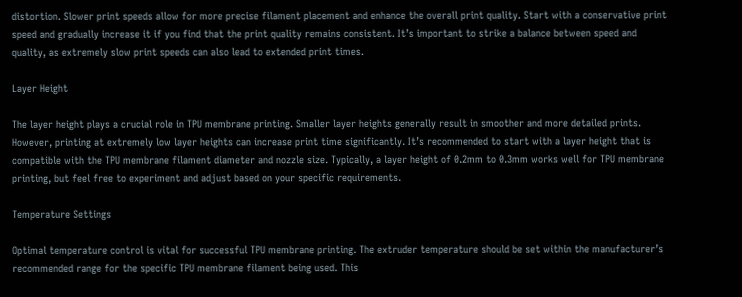distortion. Slower print speeds allow for more precise filament placement and enhance the overall print quality. Start with a conservative print speed and gradually increase it if you find that the print quality remains consistent. It’s important to strike a balance between speed and quality, as extremely slow print speeds can also lead to extended print times.

Layer Height

The layer height plays a crucial role in TPU membrane printing. Smaller layer heights generally result in smoother and more detailed prints. However, printing at extremely low layer heights can increase print time significantly. It’s recommended to start with a layer height that is compatible with the TPU membrane filament diameter and nozzle size. Typically, a layer height of 0.2mm to 0.3mm works well for TPU membrane printing, but feel free to experiment and adjust based on your specific requirements.

Temperature Settings

Optimal temperature control is vital for successful TPU membrane printing. The extruder temperature should be set within the manufacturer’s recommended range for the specific TPU membrane filament being used. This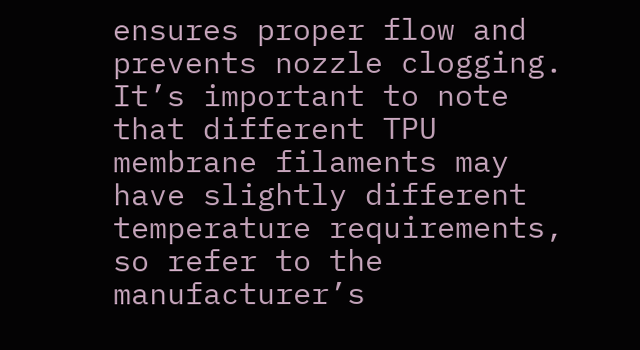ensures proper flow and prevents nozzle clogging. It’s important to note that different TPU membrane filaments may have slightly different temperature requirements, so refer to the manufacturer’s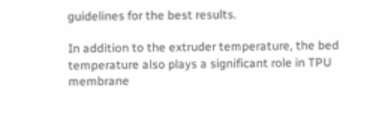guidelines for the best results.

In addition to the extruder temperature, the bed temperature also plays a significant role in TPU membrane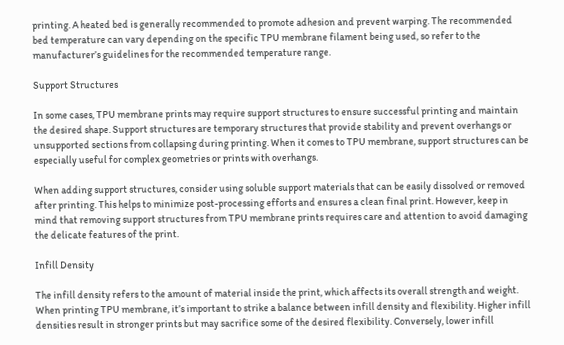printing. A heated bed is generally recommended to promote adhesion and prevent warping. The recommended bed temperature can vary depending on the specific TPU membrane filament being used, so refer to the manufacturer’s guidelines for the recommended temperature range.

Support Structures

In some cases, TPU membrane prints may require support structures to ensure successful printing and maintain the desired shape. Support structures are temporary structures that provide stability and prevent overhangs or unsupported sections from collapsing during printing. When it comes to TPU membrane, support structures can be especially useful for complex geometries or prints with overhangs.

When adding support structures, consider using soluble support materials that can be easily dissolved or removed after printing. This helps to minimize post-processing efforts and ensures a clean final print. However, keep in mind that removing support structures from TPU membrane prints requires care and attention to avoid damaging the delicate features of the print.

Infill Density

The infill density refers to the amount of material inside the print, which affects its overall strength and weight. When printing TPU membrane, it’s important to strike a balance between infill density and flexibility. Higher infill densities result in stronger prints but may sacrifice some of the desired flexibility. Conversely, lower infill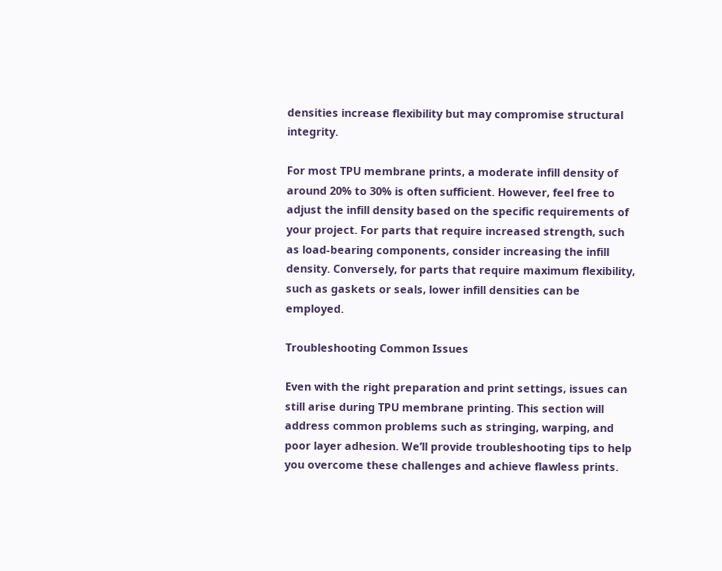densities increase flexibility but may compromise structural integrity.

For most TPU membrane prints, a moderate infill density of around 20% to 30% is often sufficient. However, feel free to adjust the infill density based on the specific requirements of your project. For parts that require increased strength, such as load-bearing components, consider increasing the infill density. Conversely, for parts that require maximum flexibility, such as gaskets or seals, lower infill densities can be employed.

Troubleshooting Common Issues

Even with the right preparation and print settings, issues can still arise during TPU membrane printing. This section will address common problems such as stringing, warping, and poor layer adhesion. We’ll provide troubleshooting tips to help you overcome these challenges and achieve flawless prints.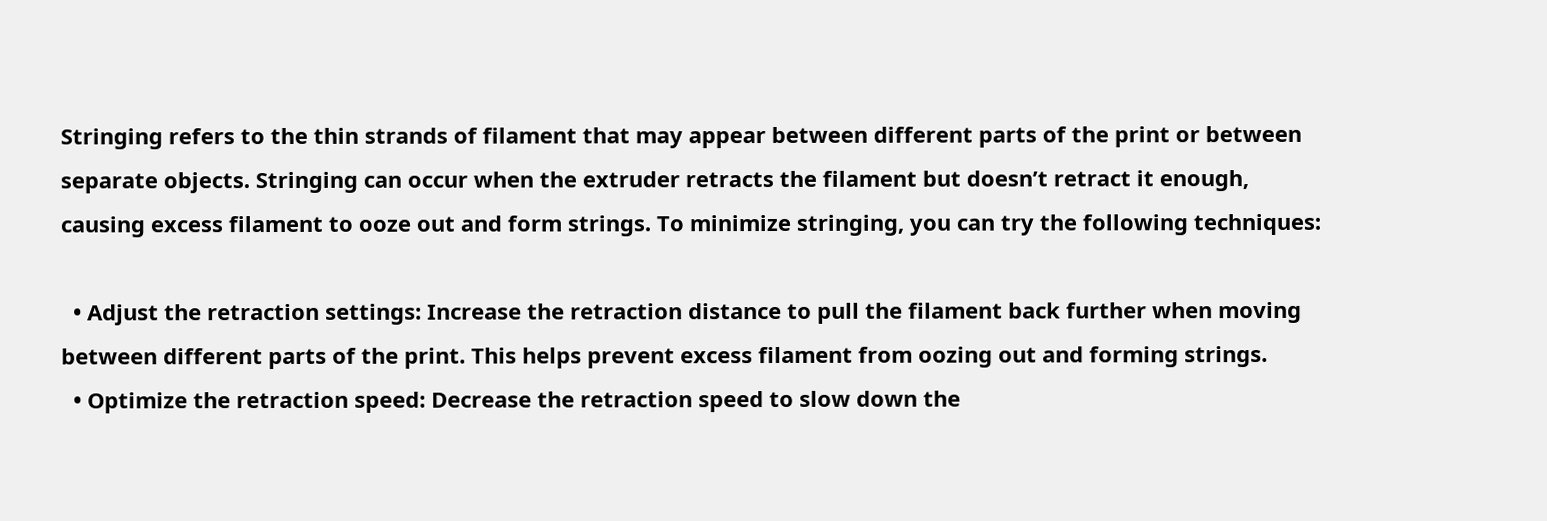Stringing refers to the thin strands of filament that may appear between different parts of the print or between separate objects. Stringing can occur when the extruder retracts the filament but doesn’t retract it enough, causing excess filament to ooze out and form strings. To minimize stringing, you can try the following techniques:

  • Adjust the retraction settings: Increase the retraction distance to pull the filament back further when moving between different parts of the print. This helps prevent excess filament from oozing out and forming strings.
  • Optimize the retraction speed: Decrease the retraction speed to slow down the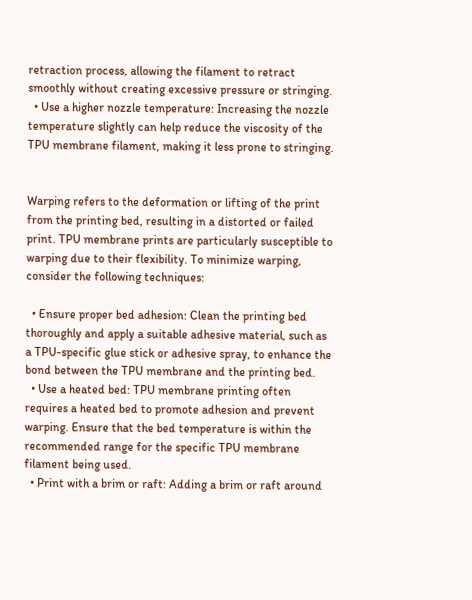retraction process, allowing the filament to retract smoothly without creating excessive pressure or stringing.
  • Use a higher nozzle temperature: Increasing the nozzle temperature slightly can help reduce the viscosity of the TPU membrane filament, making it less prone to stringing.


Warping refers to the deformation or lifting of the print from the printing bed, resulting in a distorted or failed print. TPU membrane prints are particularly susceptible to warping due to their flexibility. To minimize warping, consider the following techniques:

  • Ensure proper bed adhesion: Clean the printing bed thoroughly and apply a suitable adhesive material, such as a TPU-specific glue stick or adhesive spray, to enhance the bond between the TPU membrane and the printing bed.
  • Use a heated bed: TPU membrane printing often requires a heated bed to promote adhesion and prevent warping. Ensure that the bed temperature is within the recommended range for the specific TPU membrane filament being used.
  • Print with a brim or raft: Adding a brim or raft around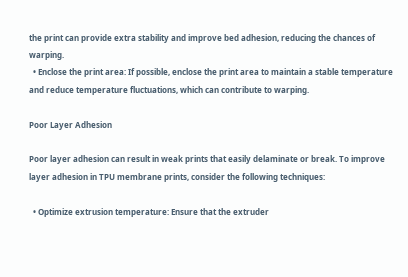the print can provide extra stability and improve bed adhesion, reducing the chances of warping.
  • Enclose the print area: If possible, enclose the print area to maintain a stable temperature and reduce temperature fluctuations, which can contribute to warping.

Poor Layer Adhesion

Poor layer adhesion can result in weak prints that easily delaminate or break. To improve layer adhesion in TPU membrane prints, consider the following techniques:

  • Optimize extrusion temperature: Ensure that the extruder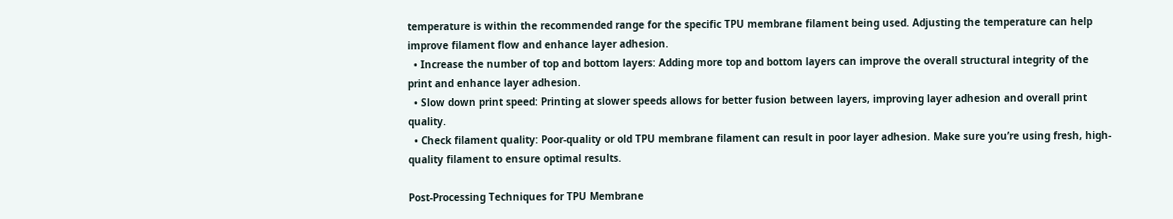temperature is within the recommended range for the specific TPU membrane filament being used. Adjusting the temperature can help improve filament flow and enhance layer adhesion.
  • Increase the number of top and bottom layers: Adding more top and bottom layers can improve the overall structural integrity of the print and enhance layer adhesion.
  • Slow down print speed: Printing at slower speeds allows for better fusion between layers, improving layer adhesion and overall print quality.
  • Check filament quality: Poor-quality or old TPU membrane filament can result in poor layer adhesion. Make sure you’re using fresh, high-quality filament to ensure optimal results.

Post-Processing Techniques for TPU Membrane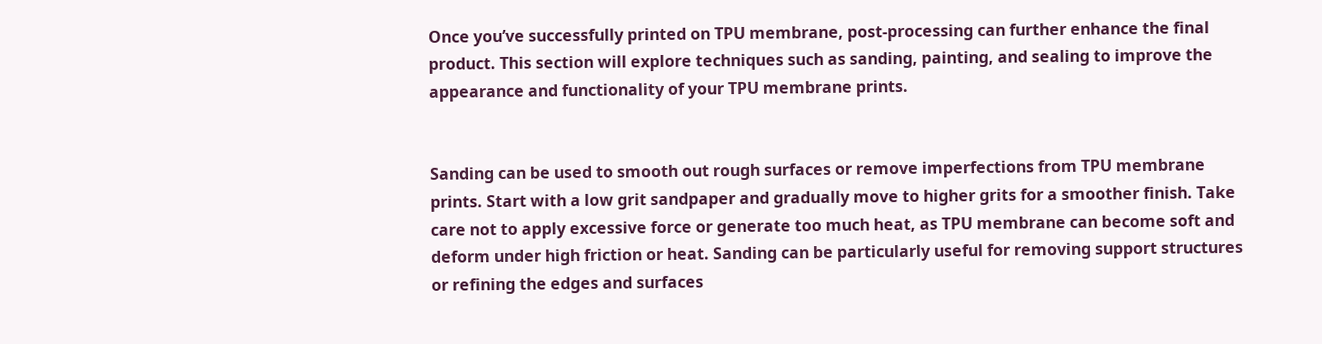Once you’ve successfully printed on TPU membrane, post-processing can further enhance the final product. This section will explore techniques such as sanding, painting, and sealing to improve the appearance and functionality of your TPU membrane prints.


Sanding can be used to smooth out rough surfaces or remove imperfections from TPU membrane prints. Start with a low grit sandpaper and gradually move to higher grits for a smoother finish. Take care not to apply excessive force or generate too much heat, as TPU membrane can become soft and deform under high friction or heat. Sanding can be particularly useful for removing support structures or refining the edges and surfaces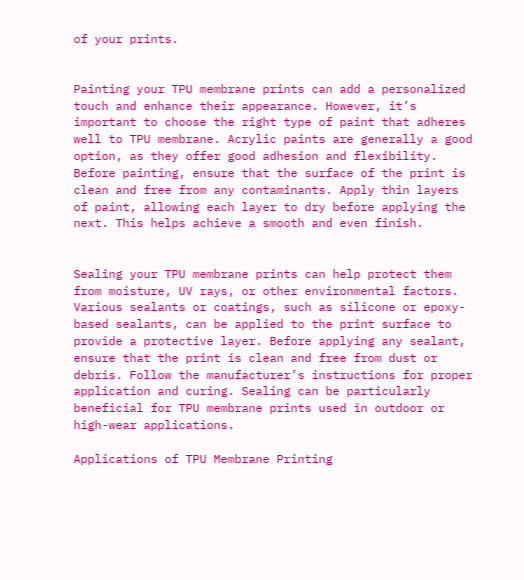of your prints.


Painting your TPU membrane prints can add a personalized touch and enhance their appearance. However, it’s important to choose the right type of paint that adheres well to TPU membrane. Acrylic paints are generally a good option, as they offer good adhesion and flexibility. Before painting, ensure that the surface of the print is clean and free from any contaminants. Apply thin layers of paint, allowing each layer to dry before applying the next. This helps achieve a smooth and even finish.


Sealing your TPU membrane prints can help protect them from moisture, UV rays, or other environmental factors. Various sealants or coatings, such as silicone or epoxy-based sealants, can be applied to the print surface to provide a protective layer. Before applying any sealant, ensure that the print is clean and free from dust or debris. Follow the manufacturer’s instructions for proper application and curing. Sealing can be particularly beneficial for TPU membrane prints used in outdoor or high-wear applications.

Applications of TPU Membrane Printing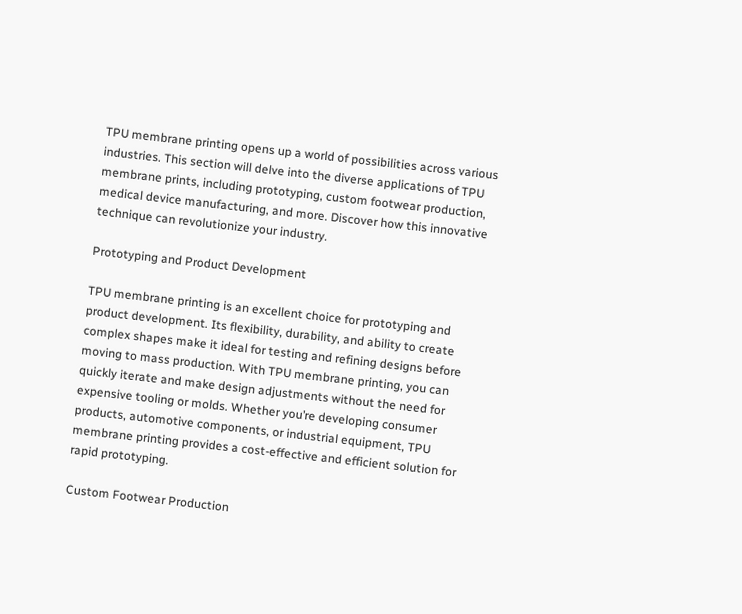TPU membrane printing opens up a world of possibilities across various industries. This section will delve into the diverse applications of TPU membrane prints, including prototyping, custom footwear production, medical device manufacturing, and more. Discover how this innovative technique can revolutionize your industry.

Prototyping and Product Development

TPU membrane printing is an excellent choice for prototyping and product development. Its flexibility, durability, and ability to create complex shapes make it ideal for testing and refining designs before moving to mass production. With TPU membrane printing, you can quickly iterate and make design adjustments without the need for expensive tooling or molds. Whether you’re developing consumer products, automotive components, or industrial equipment, TPU membrane printing provides a cost-effective and efficient solution for rapid prototyping.

Custom Footwear Production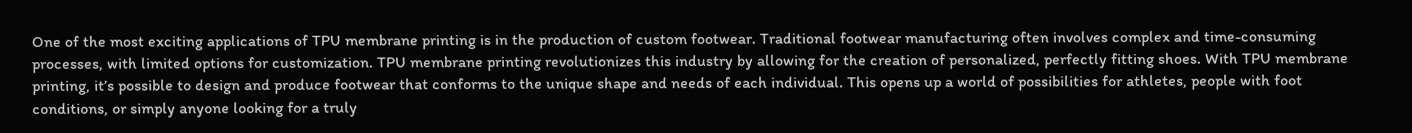One of the most exciting applications of TPU membrane printing is in the production of custom footwear. Traditional footwear manufacturing often involves complex and time-consuming processes, with limited options for customization. TPU membrane printing revolutionizes this industry by allowing for the creation of personalized, perfectly fitting shoes. With TPU membrane printing, it’s possible to design and produce footwear that conforms to the unique shape and needs of each individual. This opens up a world of possibilities for athletes, people with foot conditions, or simply anyone looking for a truly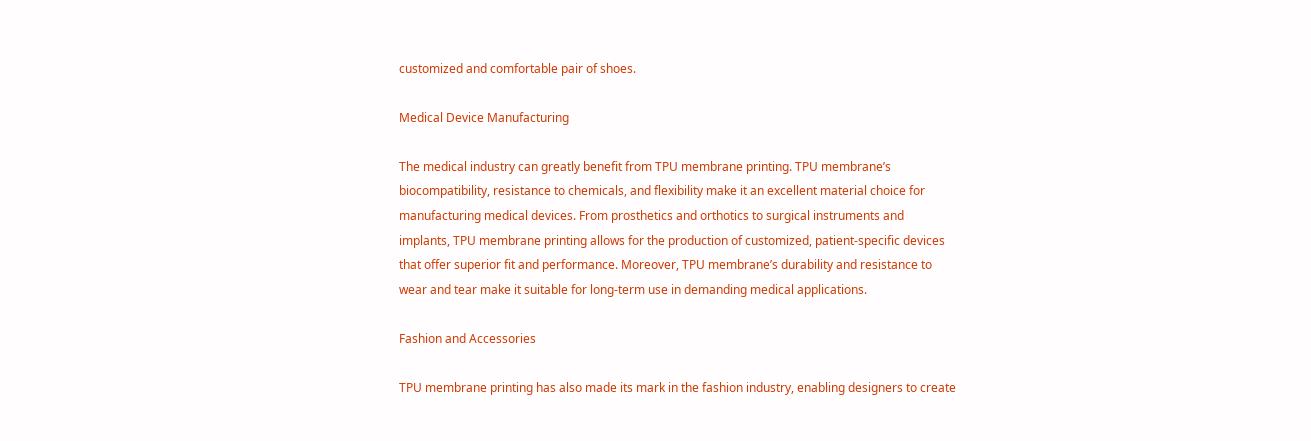customized and comfortable pair of shoes.

Medical Device Manufacturing

The medical industry can greatly benefit from TPU membrane printing. TPU membrane’s biocompatibility, resistance to chemicals, and flexibility make it an excellent material choice for manufacturing medical devices. From prosthetics and orthotics to surgical instruments and implants, TPU membrane printing allows for the production of customized, patient-specific devices that offer superior fit and performance. Moreover, TPU membrane’s durability and resistance to wear and tear make it suitable for long-term use in demanding medical applications.

Fashion and Accessories

TPU membrane printing has also made its mark in the fashion industry, enabling designers to create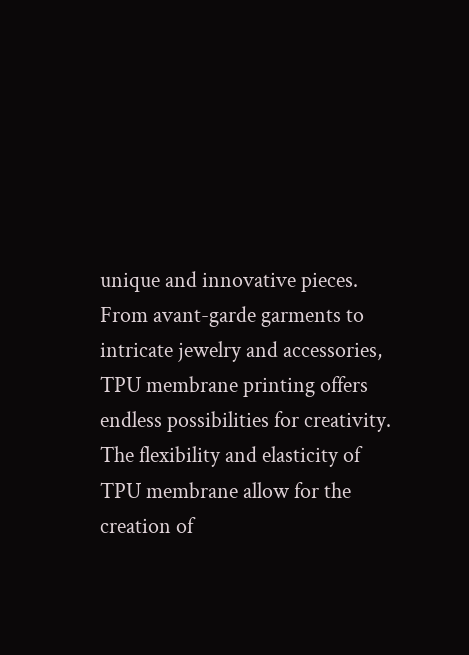unique and innovative pieces. From avant-garde garments to intricate jewelry and accessories, TPU membrane printing offers endless possibilities for creativity. The flexibility and elasticity of TPU membrane allow for the creation of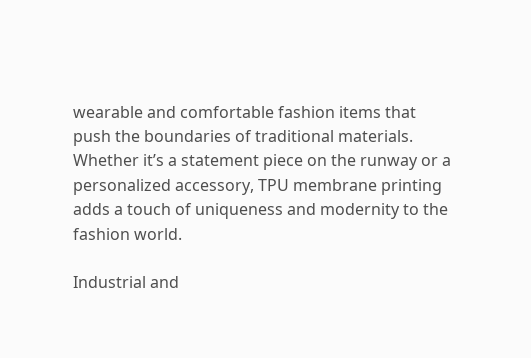wearable and comfortable fashion items that push the boundaries of traditional materials. Whether it’s a statement piece on the runway or a personalized accessory, TPU membrane printing adds a touch of uniqueness and modernity to the fashion world.

Industrial and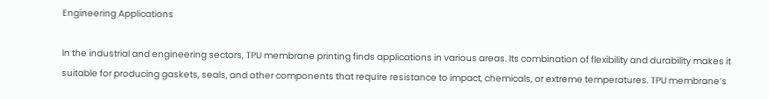Engineering Applications

In the industrial and engineering sectors, TPU membrane printing finds applications in various areas. Its combination of flexibility and durability makes it suitable for producing gaskets, seals, and other components that require resistance to impact, chemicals, or extreme temperatures. TPU membrane’s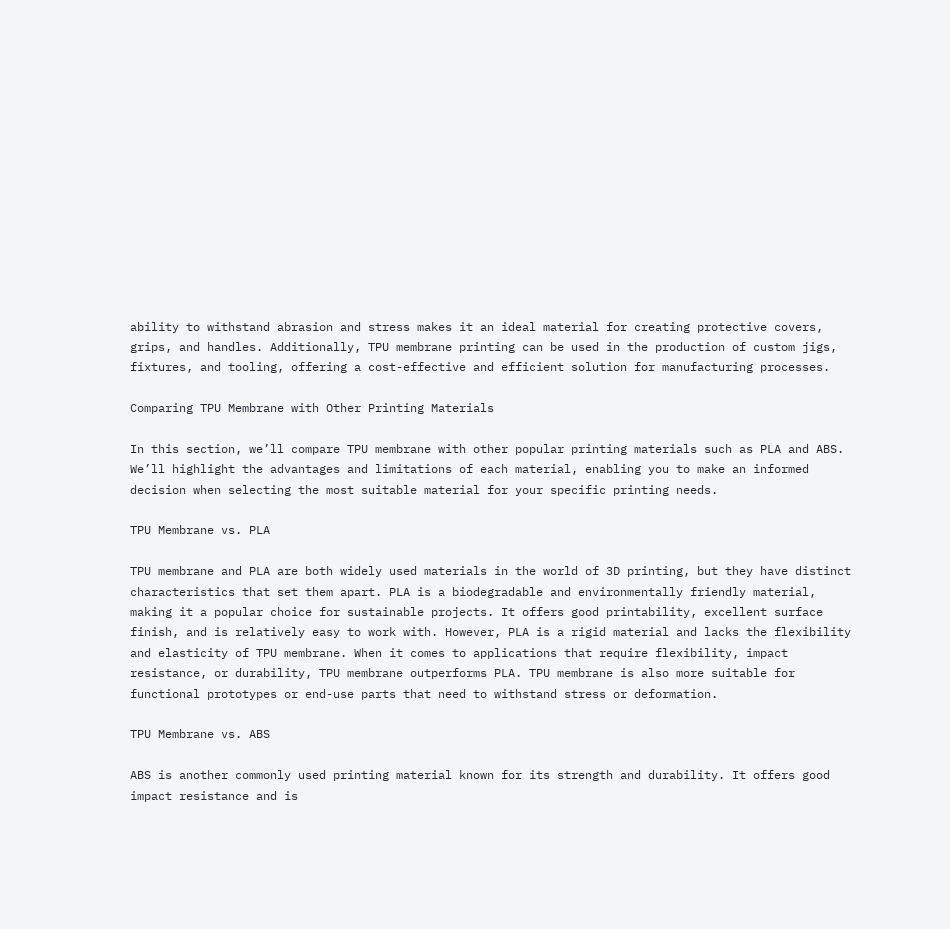ability to withstand abrasion and stress makes it an ideal material for creating protective covers, grips, and handles. Additionally, TPU membrane printing can be used in the production of custom jigs, fixtures, and tooling, offering a cost-effective and efficient solution for manufacturing processes.

Comparing TPU Membrane with Other Printing Materials

In this section, we’ll compare TPU membrane with other popular printing materials such as PLA and ABS. We’ll highlight the advantages and limitations of each material, enabling you to make an informed decision when selecting the most suitable material for your specific printing needs.

TPU Membrane vs. PLA

TPU membrane and PLA are both widely used materials in the world of 3D printing, but they have distinct characteristics that set them apart. PLA is a biodegradable and environmentally friendly material, making it a popular choice for sustainable projects. It offers good printability, excellent surface finish, and is relatively easy to work with. However, PLA is a rigid material and lacks the flexibility and elasticity of TPU membrane. When it comes to applications that require flexibility, impact resistance, or durability, TPU membrane outperforms PLA. TPU membrane is also more suitable for functional prototypes or end-use parts that need to withstand stress or deformation.

TPU Membrane vs. ABS

ABS is another commonly used printing material known for its strength and durability. It offers good impact resistance and is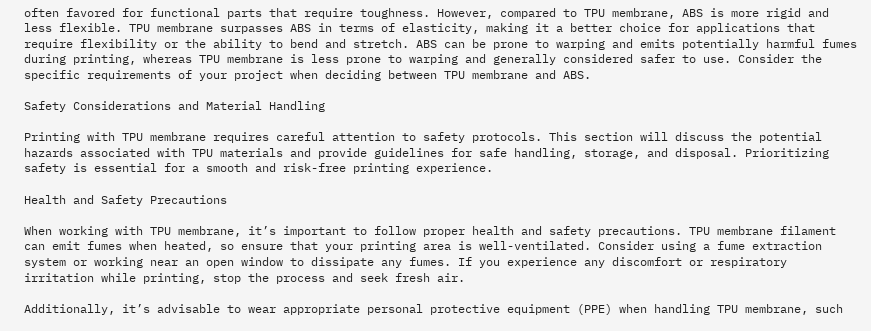often favored for functional parts that require toughness. However, compared to TPU membrane, ABS is more rigid and less flexible. TPU membrane surpasses ABS in terms of elasticity, making it a better choice for applications that require flexibility or the ability to bend and stretch. ABS can be prone to warping and emits potentially harmful fumes during printing, whereas TPU membrane is less prone to warping and generally considered safer to use. Consider the specific requirements of your project when deciding between TPU membrane and ABS.

Safety Considerations and Material Handling

Printing with TPU membrane requires careful attention to safety protocols. This section will discuss the potential hazards associated with TPU materials and provide guidelines for safe handling, storage, and disposal. Prioritizing safety is essential for a smooth and risk-free printing experience.

Health and Safety Precautions

When working with TPU membrane, it’s important to follow proper health and safety precautions. TPU membrane filament can emit fumes when heated, so ensure that your printing area is well-ventilated. Consider using a fume extraction system or working near an open window to dissipate any fumes. If you experience any discomfort or respiratory irritation while printing, stop the process and seek fresh air.

Additionally, it’s advisable to wear appropriate personal protective equipment (PPE) when handling TPU membrane, such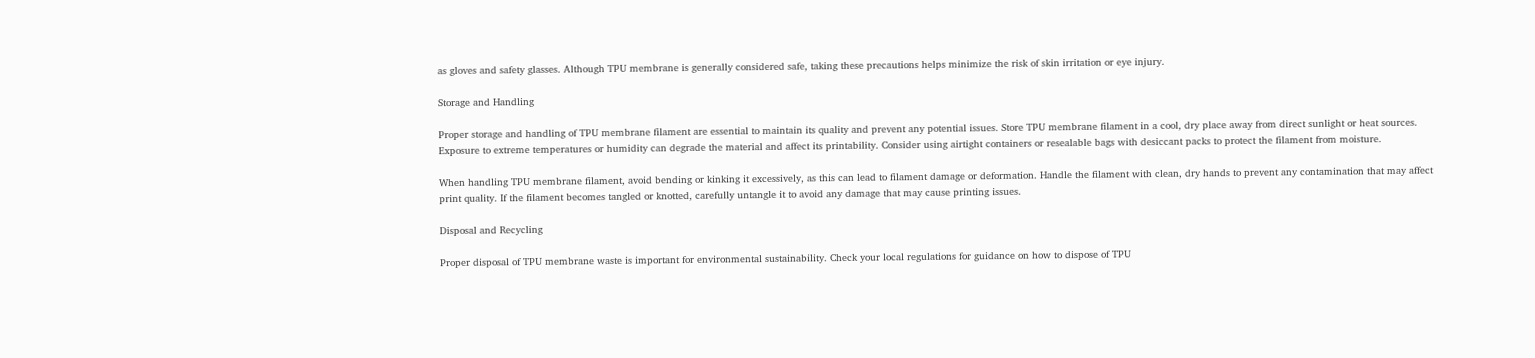as gloves and safety glasses. Although TPU membrane is generally considered safe, taking these precautions helps minimize the risk of skin irritation or eye injury.

Storage and Handling

Proper storage and handling of TPU membrane filament are essential to maintain its quality and prevent any potential issues. Store TPU membrane filament in a cool, dry place away from direct sunlight or heat sources. Exposure to extreme temperatures or humidity can degrade the material and affect its printability. Consider using airtight containers or resealable bags with desiccant packs to protect the filament from moisture.

When handling TPU membrane filament, avoid bending or kinking it excessively, as this can lead to filament damage or deformation. Handle the filament with clean, dry hands to prevent any contamination that may affect print quality. If the filament becomes tangled or knotted, carefully untangle it to avoid any damage that may cause printing issues.

Disposal and Recycling

Proper disposal of TPU membrane waste is important for environmental sustainability. Check your local regulations for guidance on how to dispose of TPU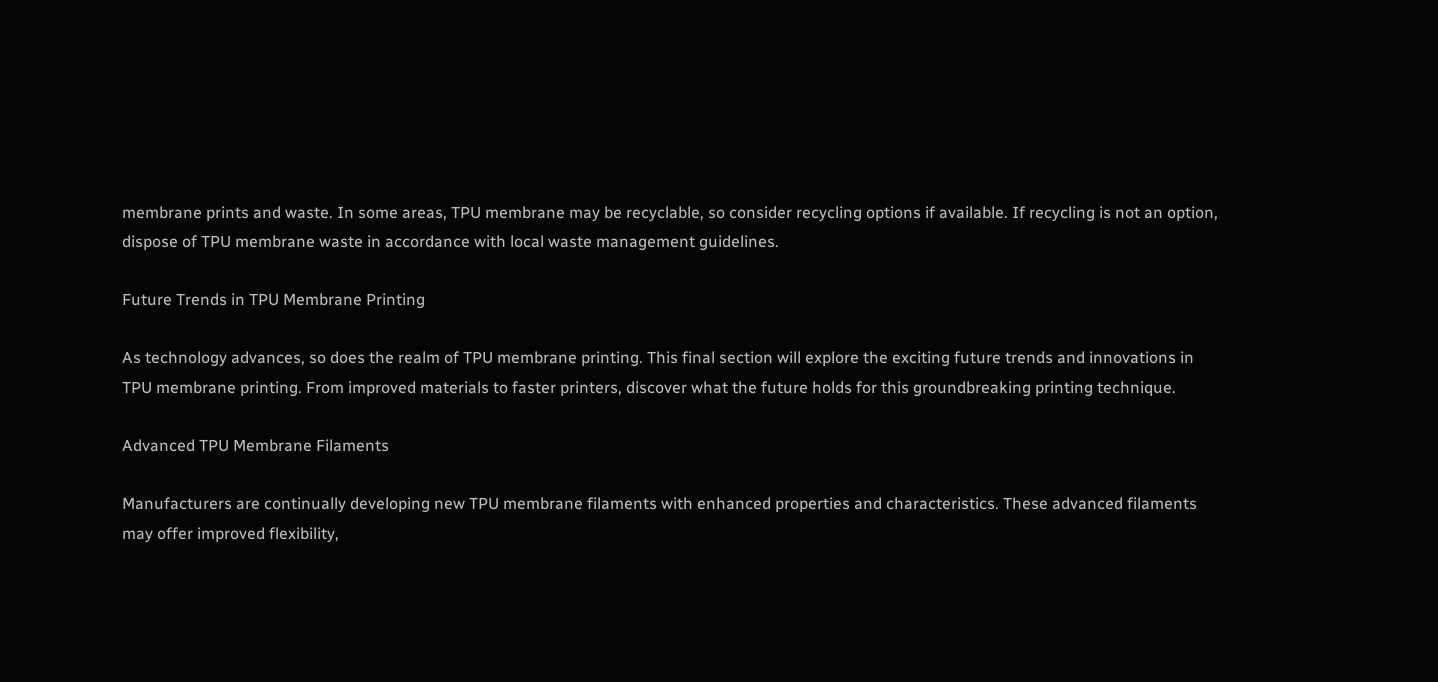membrane prints and waste. In some areas, TPU membrane may be recyclable, so consider recycling options if available. If recycling is not an option, dispose of TPU membrane waste in accordance with local waste management guidelines.

Future Trends in TPU Membrane Printing

As technology advances, so does the realm of TPU membrane printing. This final section will explore the exciting future trends and innovations in TPU membrane printing. From improved materials to faster printers, discover what the future holds for this groundbreaking printing technique.

Advanced TPU Membrane Filaments

Manufacturers are continually developing new TPU membrane filaments with enhanced properties and characteristics. These advanced filaments may offer improved flexibility,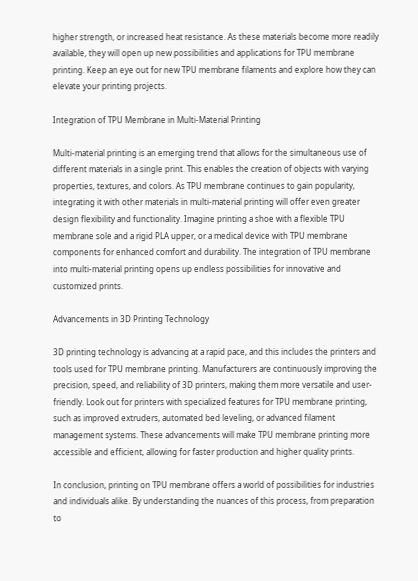higher strength, or increased heat resistance. As these materials become more readily available, they will open up new possibilities and applications for TPU membrane printing. Keep an eye out for new TPU membrane filaments and explore how they can elevate your printing projects.

Integration of TPU Membrane in Multi-Material Printing

Multi-material printing is an emerging trend that allows for the simultaneous use of different materials in a single print. This enables the creation of objects with varying properties, textures, and colors. As TPU membrane continues to gain popularity, integrating it with other materials in multi-material printing will offer even greater design flexibility and functionality. Imagine printing a shoe with a flexible TPU membrane sole and a rigid PLA upper, or a medical device with TPU membrane components for enhanced comfort and durability. The integration of TPU membrane into multi-material printing opens up endless possibilities for innovative and customized prints.

Advancements in 3D Printing Technology

3D printing technology is advancing at a rapid pace, and this includes the printers and tools used for TPU membrane printing. Manufacturers are continuously improving the precision, speed, and reliability of 3D printers, making them more versatile and user-friendly. Look out for printers with specialized features for TPU membrane printing, such as improved extruders, automated bed leveling, or advanced filament management systems. These advancements will make TPU membrane printing more accessible and efficient, allowing for faster production and higher quality prints.

In conclusion, printing on TPU membrane offers a world of possibilities for industries and individuals alike. By understanding the nuances of this process, from preparation to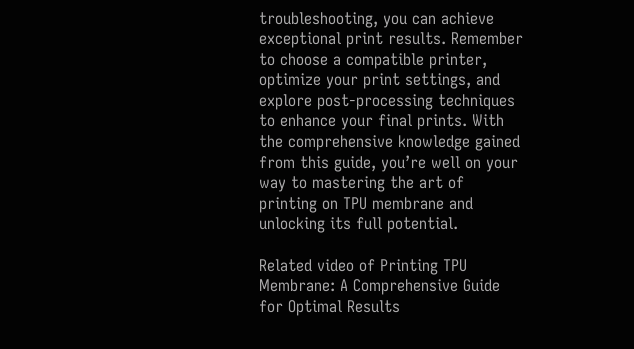troubleshooting, you can achieve exceptional print results. Remember to choose a compatible printer, optimize your print settings, and explore post-processing techniques to enhance your final prints. With the comprehensive knowledge gained from this guide, you’re well on your way to mastering the art of printing on TPU membrane and unlocking its full potential.

Related video of Printing TPU Membrane: A Comprehensive Guide for Optimal Results